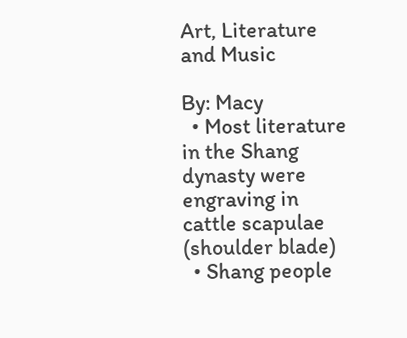Art, Literature and Music

By: Macy
  • Most literature in the Shang dynasty were engraving in cattle scapulae (shoulder blade)
  • Shang people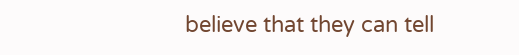believe that they can tell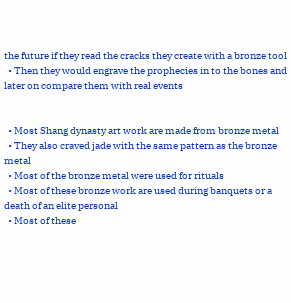the future if they read the cracks they create with a bronze tool
  • Then they would engrave the prophecies in to the bones and later on compare them with real events


  • Most Shang dynasty art work are made from bronze metal
  • They also craved jade with the same pattern as the bronze metal
  • Most of the bronze metal were used for rituals
  • Most of these bronze work are used during banquets or a death of an elite personal
  • Most of these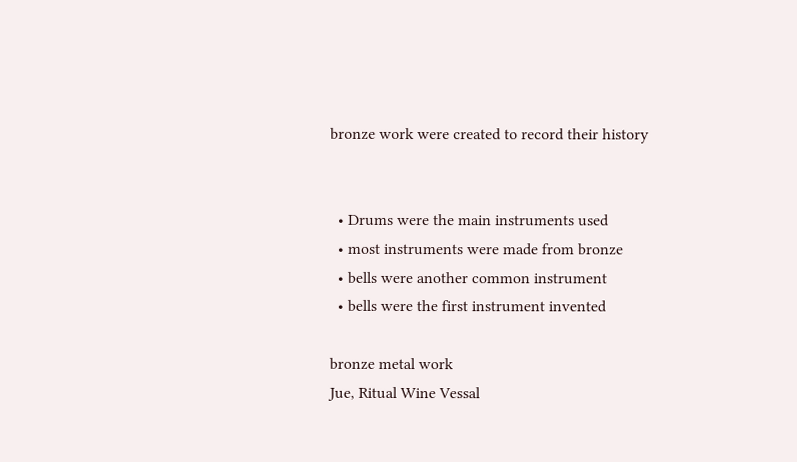bronze work were created to record their history


  • Drums were the main instruments used
  • most instruments were made from bronze
  • bells were another common instrument
  • bells were the first instrument invented

bronze metal work
Jue, Ritual Wine Vessal